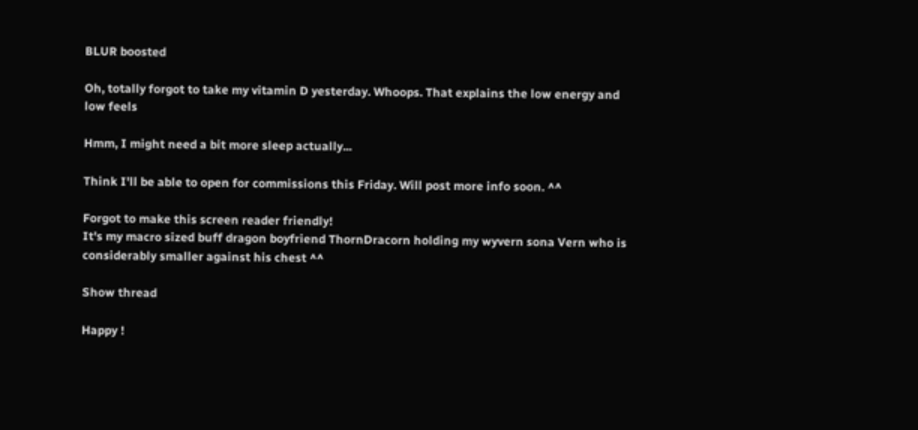BLUR boosted

Oh, totally forgot to take my vitamin D yesterday. Whoops. That explains the low energy and low feels

Hmm, I might need a bit more sleep actually...

Think I'll be able to open for commissions this Friday. Will post more info soon. ^^

Forgot to make this screen reader friendly!
It's my macro sized buff dragon boyfriend ThornDracorn holding my wyvern sona Vern who is considerably smaller against his chest ^^

Show thread

Happy !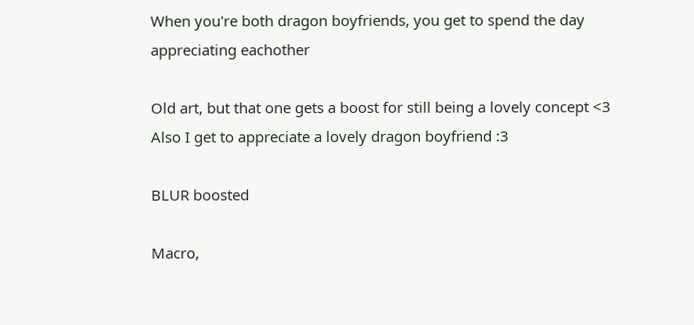When you're both dragon boyfriends, you get to spend the day appreciating eachother

Old art, but that one gets a boost for still being a lovely concept <3
Also I get to appreciate a lovely dragon boyfriend :3

BLUR boosted

Macro,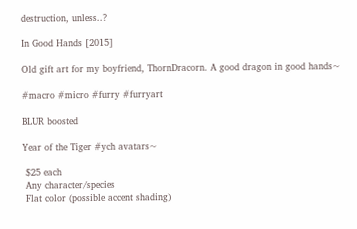destruction, unless..?

In Good Hands [2015]

Old gift art for my boyfriend, ThornDracorn. A good dragon in good hands~

#macro #micro #furry #furryart

BLUR boosted

Year of the Tiger #ych avatars~

 $25 each
 Any character/species
 Flat color (possible accent shading)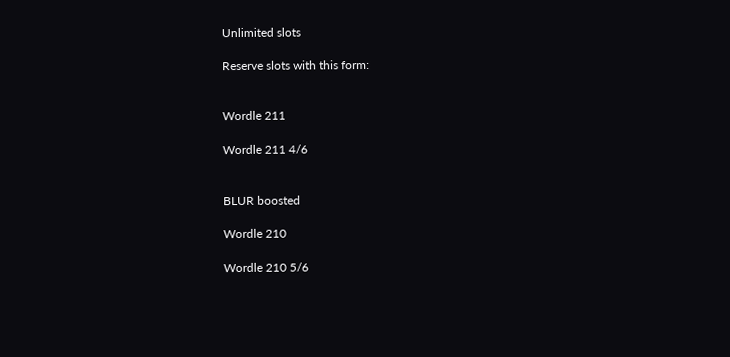Unlimited slots

Reserve slots with this form:


Wordle 211

Wordle 211 4/6


BLUR boosted

Wordle 210

Wordle 210 5/6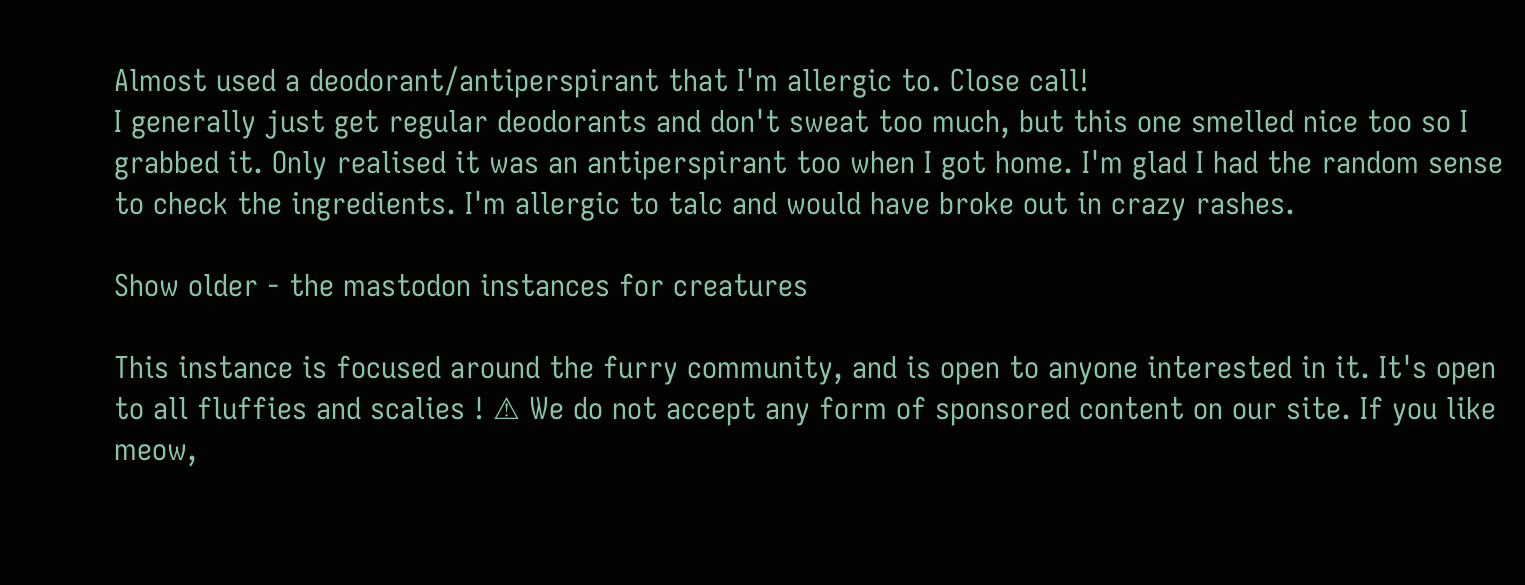Almost used a deodorant/antiperspirant that I'm allergic to. Close call!
I generally just get regular deodorants and don't sweat too much, but this one smelled nice too so I grabbed it. Only realised it was an antiperspirant too when I got home. I'm glad I had the random sense to check the ingredients. I'm allergic to talc and would have broke out in crazy rashes.

Show older - the mastodon instances for creatures

This instance is focused around the furry community, and is open to anyone interested in it. It's open to all fluffies and scalies ! ⚠ We do not accept any form of sponsored content on our site. If you like meow,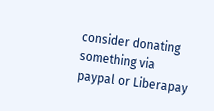consider donating something via paypal or Liberapay